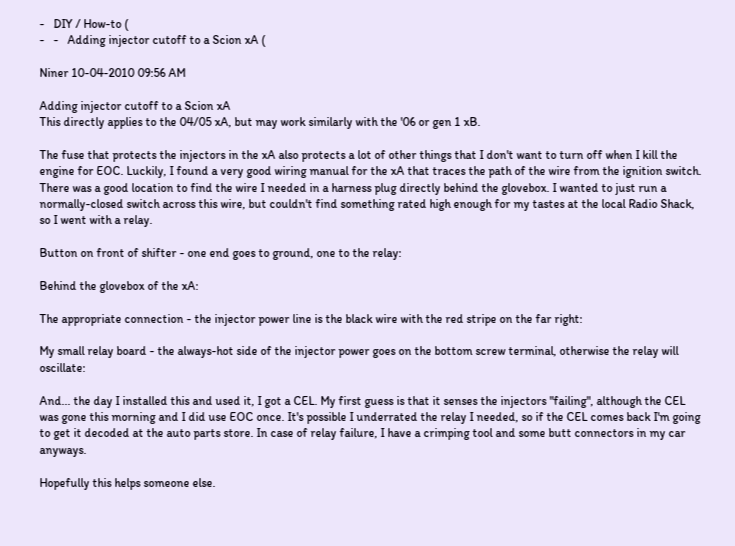-   DIY / How-to (
-   -   Adding injector cutoff to a Scion xA (

Niner 10-04-2010 09:56 AM

Adding injector cutoff to a Scion xA
This directly applies to the 04/05 xA, but may work similarly with the '06 or gen 1 xB.

The fuse that protects the injectors in the xA also protects a lot of other things that I don't want to turn off when I kill the engine for EOC. Luckily, I found a very good wiring manual for the xA that traces the path of the wire from the ignition switch. There was a good location to find the wire I needed in a harness plug directly behind the glovebox. I wanted to just run a normally-closed switch across this wire, but couldn't find something rated high enough for my tastes at the local Radio Shack, so I went with a relay.

Button on front of shifter - one end goes to ground, one to the relay:

Behind the glovebox of the xA:

The appropriate connection - the injector power line is the black wire with the red stripe on the far right:

My small relay board - the always-hot side of the injector power goes on the bottom screw terminal, otherwise the relay will oscillate:

And... the day I installed this and used it, I got a CEL. My first guess is that it senses the injectors "failing", although the CEL was gone this morning and I did use EOC once. It's possible I underrated the relay I needed, so if the CEL comes back I'm going to get it decoded at the auto parts store. In case of relay failure, I have a crimping tool and some butt connectors in my car anyways.

Hopefully this helps someone else.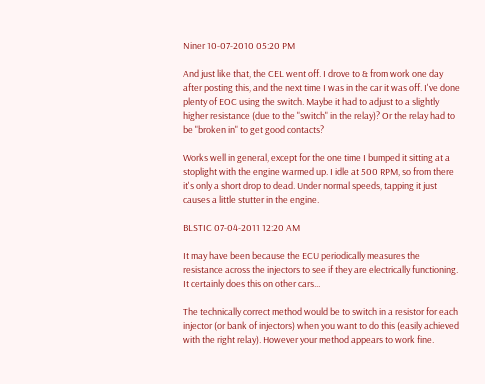Niner 10-07-2010 05:20 PM

And just like that, the CEL went off. I drove to & from work one day after posting this, and the next time I was in the car it was off. I've done plenty of EOC using the switch. Maybe it had to adjust to a slightly higher resistance (due to the "switch" in the relay)? Or the relay had to be "broken in" to get good contacts?

Works well in general, except for the one time I bumped it sitting at a stoplight with the engine warmed up. I idle at 500 RPM, so from there it's only a short drop to dead. Under normal speeds, tapping it just causes a little stutter in the engine.

BLSTIC 07-04-2011 12:20 AM

It may have been because the ECU periodically measures the resistance across the injectors to see if they are electrically functioning. It certainly does this on other cars...

The technically correct method would be to switch in a resistor for each injector (or bank of injectors) when you want to do this (easily achieved with the right relay). However your method appears to work fine.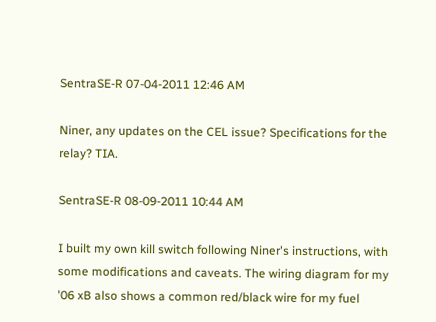SentraSE-R 07-04-2011 12:46 AM

Niner, any updates on the CEL issue? Specifications for the relay? TIA.

SentraSE-R 08-09-2011 10:44 AM

I built my own kill switch following Niner's instructions, with some modifications and caveats. The wiring diagram for my '06 xB also shows a common red/black wire for my fuel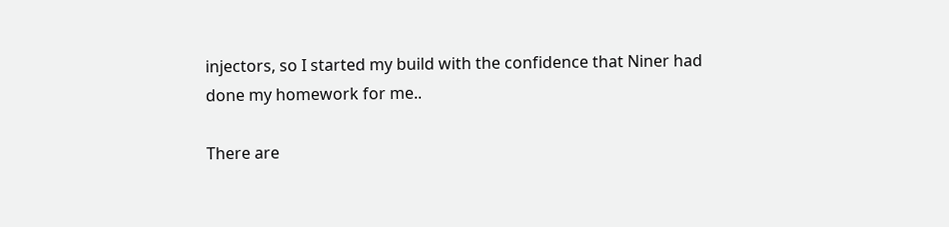injectors, so I started my build with the confidence that Niner had done my homework for me..

There are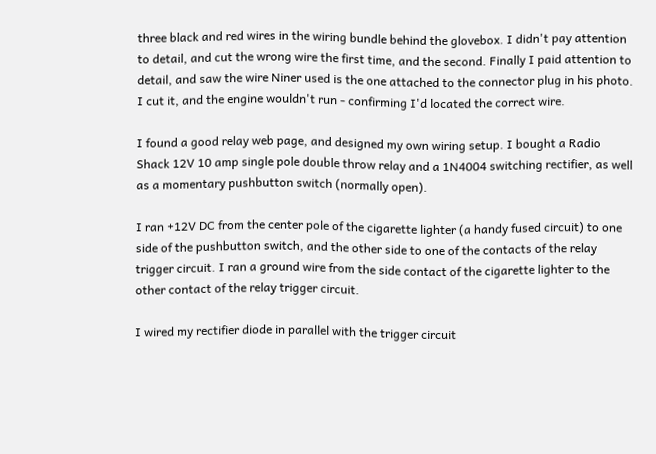three black and red wires in the wiring bundle behind the glovebox. I didn't pay attention to detail, and cut the wrong wire the first time, and the second. Finally I paid attention to detail, and saw the wire Niner used is the one attached to the connector plug in his photo. I cut it, and the engine wouldn't run - confirming I'd located the correct wire.

I found a good relay web page, and designed my own wiring setup. I bought a Radio Shack 12V 10 amp single pole double throw relay and a 1N4004 switching rectifier, as well as a momentary pushbutton switch (normally open).

I ran +12V DC from the center pole of the cigarette lighter (a handy fused circuit) to one side of the pushbutton switch, and the other side to one of the contacts of the relay trigger circuit. I ran a ground wire from the side contact of the cigarette lighter to the other contact of the relay trigger circuit.

I wired my rectifier diode in parallel with the trigger circuit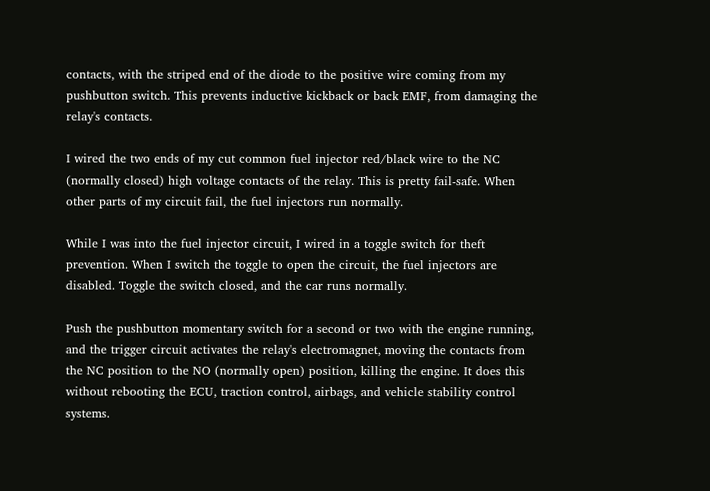contacts, with the striped end of the diode to the positive wire coming from my pushbutton switch. This prevents inductive kickback or back EMF, from damaging the relay's contacts.

I wired the two ends of my cut common fuel injector red/black wire to the NC (normally closed) high voltage contacts of the relay. This is pretty fail-safe. When other parts of my circuit fail, the fuel injectors run normally.

While I was into the fuel injector circuit, I wired in a toggle switch for theft prevention. When I switch the toggle to open the circuit, the fuel injectors are disabled. Toggle the switch closed, and the car runs normally.

Push the pushbutton momentary switch for a second or two with the engine running, and the trigger circuit activates the relay's electromagnet, moving the contacts from the NC position to the NO (normally open) position, killing the engine. It does this without rebooting the ECU, traction control, airbags, and vehicle stability control systems.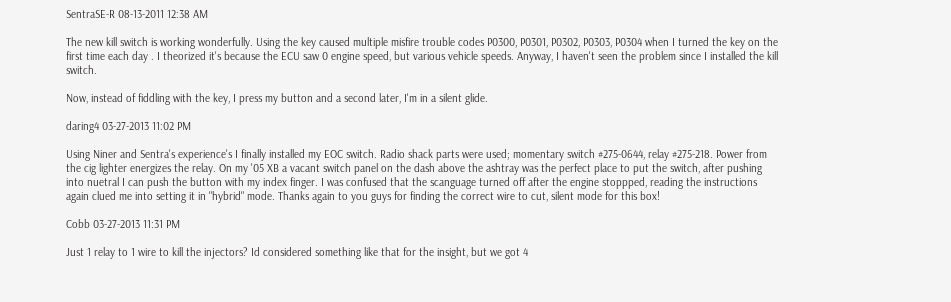SentraSE-R 08-13-2011 12:38 AM

The new kill switch is working wonderfully. Using the key caused multiple misfire trouble codes P0300, P0301, P0302, P0303, P0304 when I turned the key on the first time each day . I theorized it's because the ECU saw 0 engine speed, but various vehicle speeds. Anyway, I haven't seen the problem since I installed the kill switch.

Now, instead of fiddling with the key, I press my button and a second later, I'm in a silent glide.

daring4 03-27-2013 11:02 PM

Using Niner and Sentra's experience's I finally installed my EOC switch. Radio shack parts were used; momentary switch #275-0644, relay #275-218. Power from the cig lighter energizes the relay. On my '05 XB a vacant switch panel on the dash above the ashtray was the perfect place to put the switch, after pushing into nuetral I can push the button with my index finger. I was confused that the scanguage turned off after the engine stoppped, reading the instructions again clued me into setting it in "hybrid" mode. Thanks again to you guys for finding the correct wire to cut, silent mode for this box!

Cobb 03-27-2013 11:31 PM

Just 1 relay to 1 wire to kill the injectors? Id considered something like that for the insight, but we got 4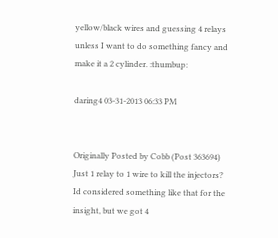yellow/black wires and guessing 4 relays unless I want to do something fancy and make it a 2 cylinder. :thumbup:

daring4 03-31-2013 06:33 PM


Originally Posted by Cobb (Post 363694)
Just 1 relay to 1 wire to kill the injectors? Id considered something like that for the insight, but we got 4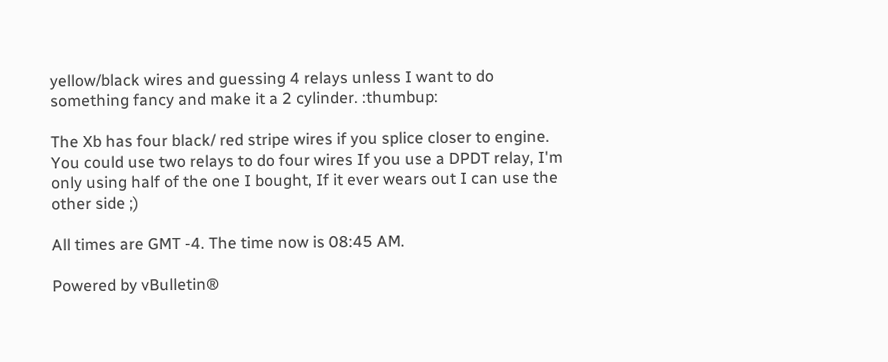yellow/black wires and guessing 4 relays unless I want to do something fancy and make it a 2 cylinder. :thumbup:

The Xb has four black/ red stripe wires if you splice closer to engine. You could use two relays to do four wires If you use a DPDT relay, I'm only using half of the one I bought, If it ever wears out I can use the other side ;)

All times are GMT -4. The time now is 08:45 AM.

Powered by vBulletin®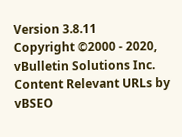Version 3.8.11
Copyright ©2000 - 2020, vBulletin Solutions Inc.
Content Relevant URLs by vBSEO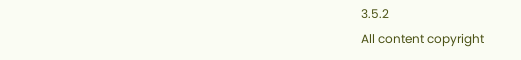3.5.2
All content copyright